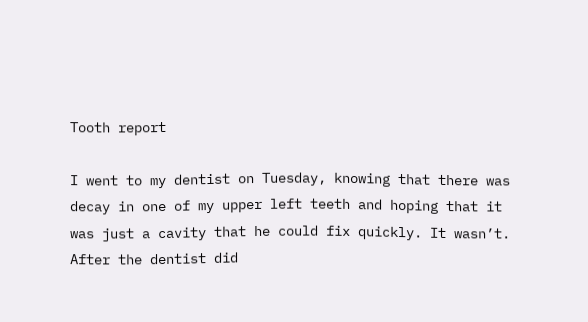Tooth report

I went to my dentist on Tuesday, knowing that there was decay in one of my upper left teeth and hoping that it was just a cavity that he could fix quickly. It wasn’t. After the dentist did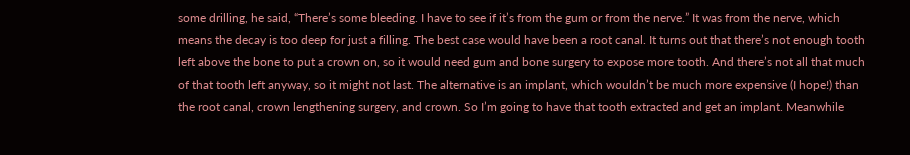some drilling, he said, “There’s some bleeding. I have to see if it’s from the gum or from the nerve.” It was from the nerve, which means the decay is too deep for just a filling. The best case would have been a root canal. It turns out that there’s not enough tooth left above the bone to put a crown on, so it would need gum and bone surgery to expose more tooth. And there’s not all that much of that tooth left anyway, so it might not last. The alternative is an implant, which wouldn’t be much more expensive (I hope!) than the root canal, crown lengthening surgery, and crown. So I’m going to have that tooth extracted and get an implant. Meanwhile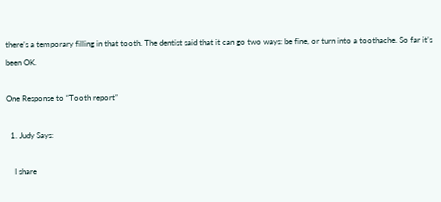there’s a temporary filling in that tooth. The dentist said that it can go two ways: be fine, or turn into a toothache. So far it’s been OK.

One Response to “Tooth report”

  1. Judy Says:

    I share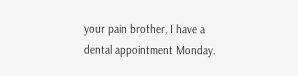your pain brother, I have a dental appointment Monday.